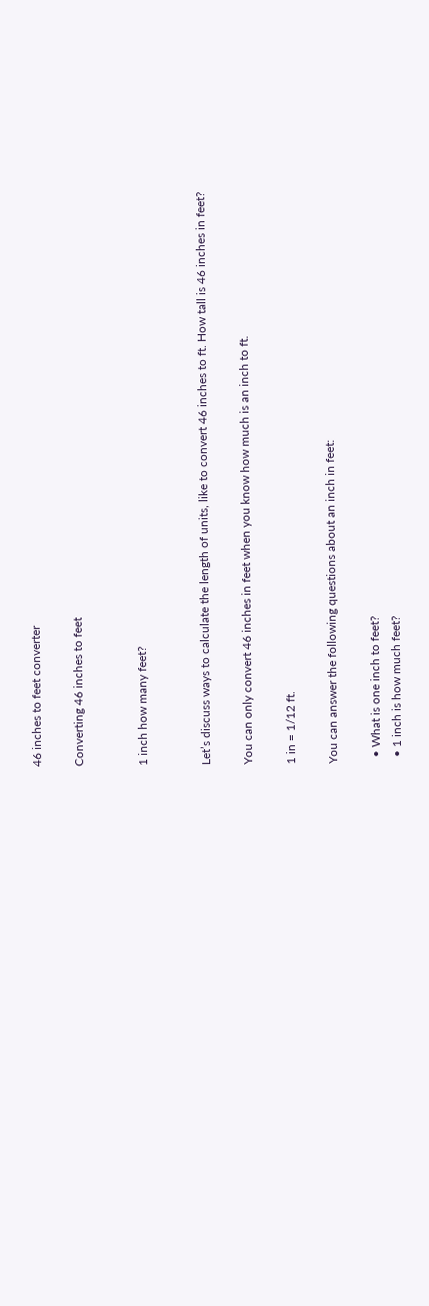46 inches to feet converter

Converting 46 inches to feet


1 inch how many feet?


Let’s discuss ways to calculate the length of units, like to convert 46 inches to ft. How tall is 46 inches in feet?

You can only convert 46 inches in feet when you know how much is an inch to ft.

1 in = 1/12 ft.

You can answer the following questions about an inch in feet:

  • What is one inch to feet?
  • 1 inch is how much feet?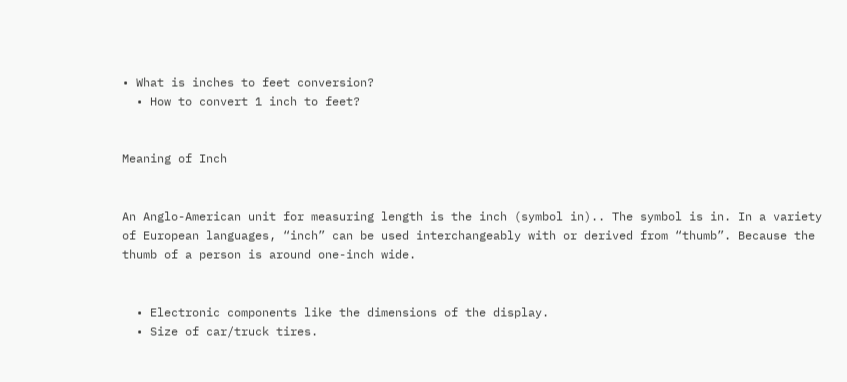• What is inches to feet conversion?
  • How to convert 1 inch to feet?


Meaning of Inch


An Anglo-American unit for measuring length is the inch (symbol in).. The symbol is in. In a variety of European languages, “inch” can be used interchangeably with or derived from “thumb”. Because the thumb of a person is around one-inch wide.


  • Electronic components like the dimensions of the display.
  • Size of car/truck tires.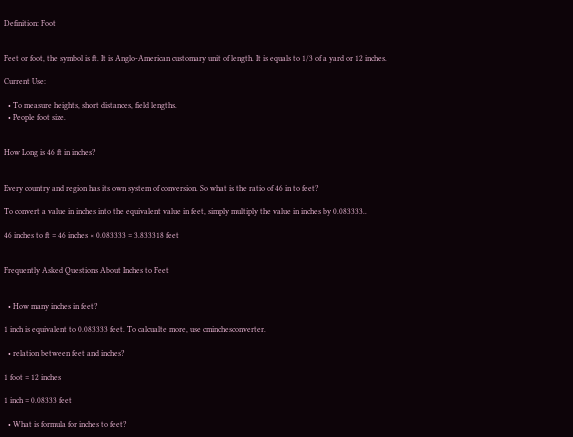Definition: Foot


Feet or foot, the symbol is ft. It is Anglo-American customary unit of length. It is equals to 1/3 of a yard or 12 inches.

Current Use:

  • To measure heights, short distances, field lengths.
  • People foot size.


How Long is 46 ft in inches?


Every country and region has its own system of conversion. So what is the ratio of 46 in to feet?

To convert a value in inches into the equivalent value in feet, simply multiply the value in inches by 0.083333..

46 inches to ft = 46 inches × 0.083333 = 3.833318 feet


Frequently Asked Questions About Inches to Feet


  • How many inches in feet?

1 inch is equivalent to 0.083333 feet. To calcualte more, use cminchesconverter.

  • relation between feet and inches?

1 foot = 12 inches

1 inch = 0.08333 feet

  • What is formula for inches to feet?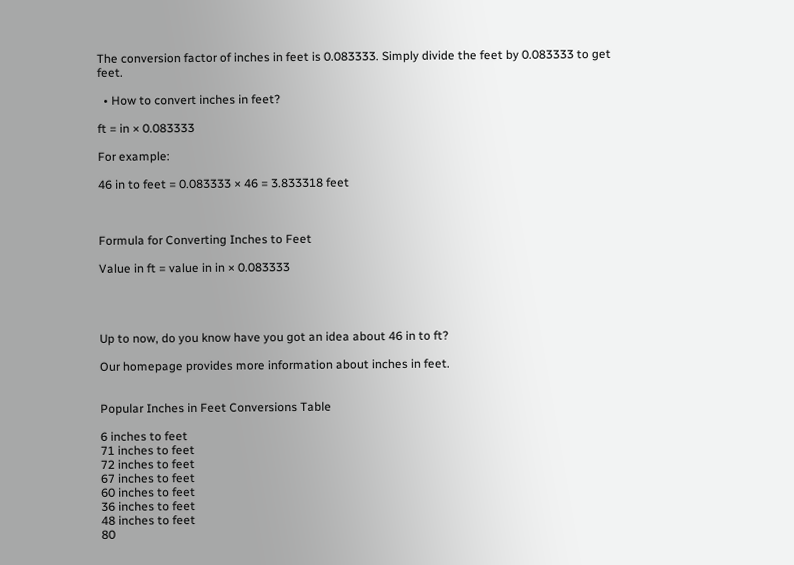The conversion factor of inches in feet is 0.083333. Simply divide the feet by 0.083333 to get feet.

  • How to convert inches in feet?

ft = in × 0.083333

For example:

46 in to feet = 0.083333 × 46 = 3.833318 feet



Formula for Converting Inches to Feet

Value in ft = value in in × 0.083333




Up to now, do you know have you got an idea about 46 in to ft?

Our homepage provides more information about inches in feet.


Popular Inches in Feet Conversions Table

6 inches to feet
71 inches to feet
72 inches to feet
67 inches to feet
60 inches to feet
36 inches to feet
48 inches to feet
80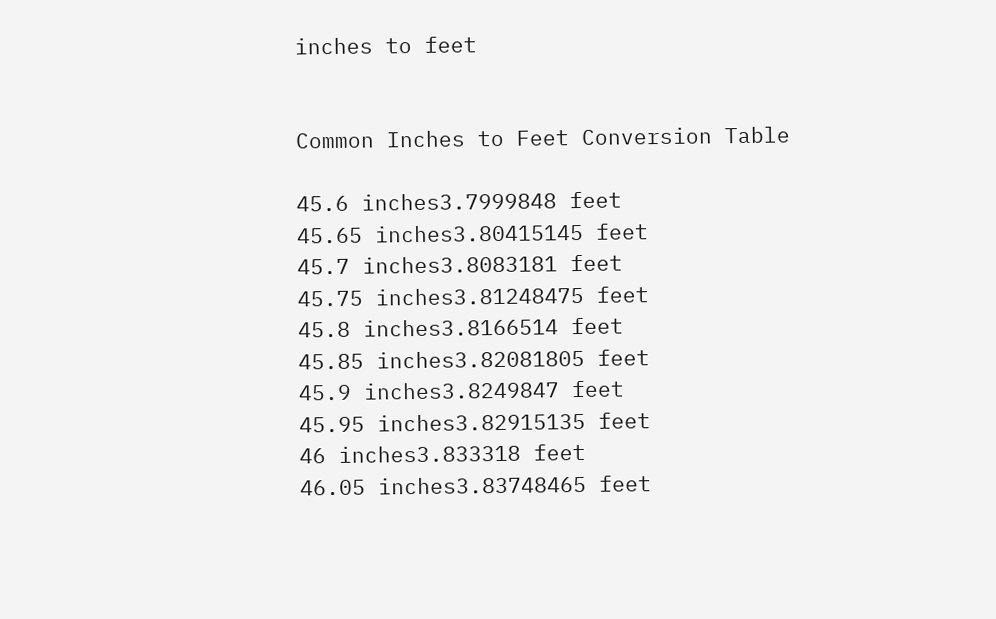inches to feet


Common Inches to Feet Conversion Table

45.6 inches3.7999848 feet
45.65 inches3.80415145 feet
45.7 inches3.8083181 feet
45.75 inches3.81248475 feet
45.8 inches3.8166514 feet
45.85 inches3.82081805 feet
45.9 inches3.8249847 feet
45.95 inches3.82915135 feet
46 inches3.833318 feet
46.05 inches3.83748465 feet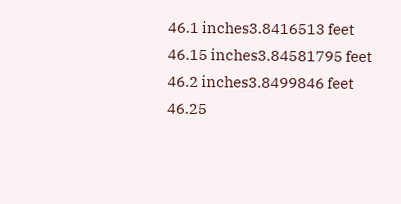46.1 inches3.8416513 feet
46.15 inches3.84581795 feet
46.2 inches3.8499846 feet
46.25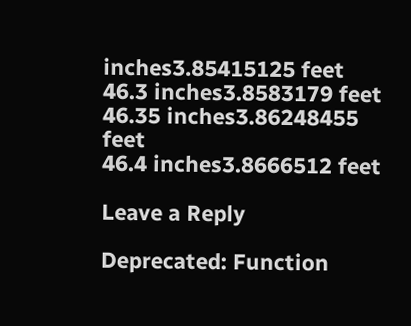inches3.85415125 feet
46.3 inches3.8583179 feet
46.35 inches3.86248455 feet
46.4 inches3.8666512 feet

Leave a Reply

Deprecated: Function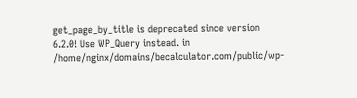get_page_by_title is deprecated since version 6.2.0! Use WP_Query instead. in /home/nginx/domains/becalculator.com/public/wp-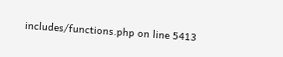includes/functions.php on line 5413